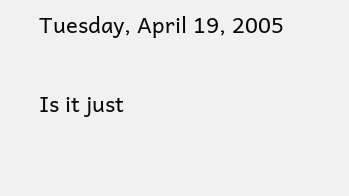Tuesday, April 19, 2005

Is it just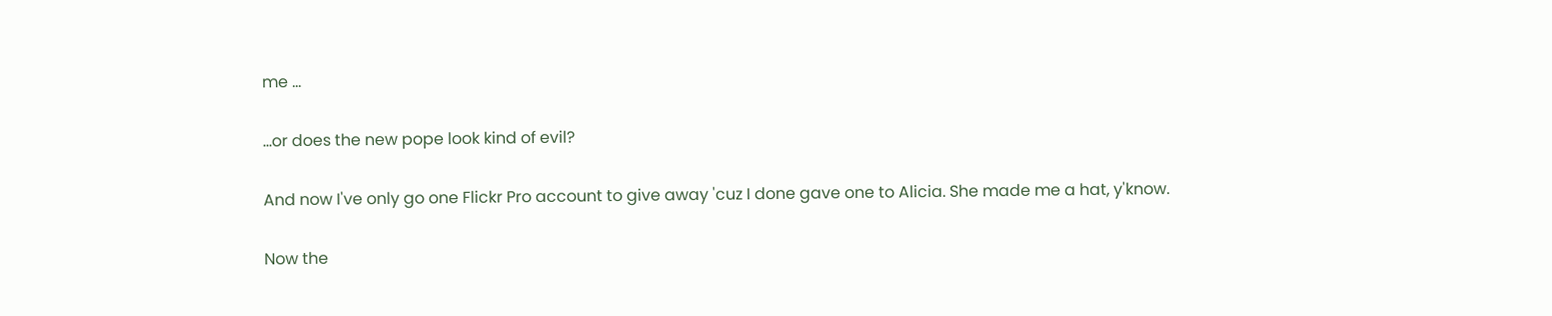me ...

...or does the new pope look kind of evil?

And now I've only go one Flickr Pro account to give away 'cuz I done gave one to Alicia. She made me a hat, y'know.

Now the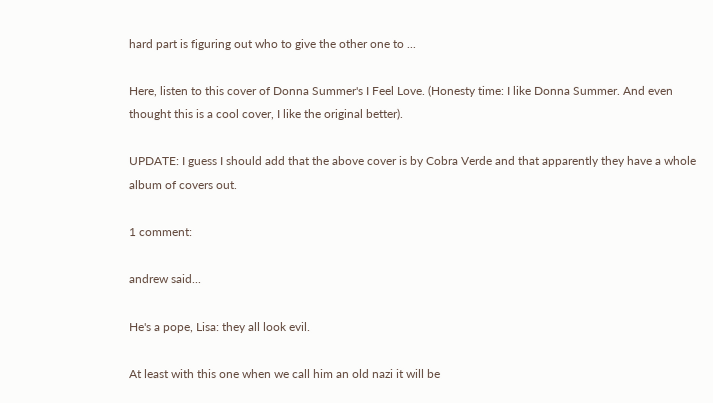hard part is figuring out who to give the other one to ...

Here, listen to this cover of Donna Summer's I Feel Love. (Honesty time: I like Donna Summer. And even thought this is a cool cover, I like the original better).

UPDATE: I guess I should add that the above cover is by Cobra Verde and that apparently they have a whole album of covers out.

1 comment:

andrew said...

He's a pope, Lisa: they all look evil.

At least with this one when we call him an old nazi it will be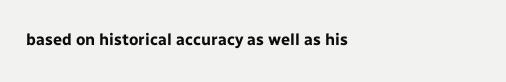based on historical accuracy as well as his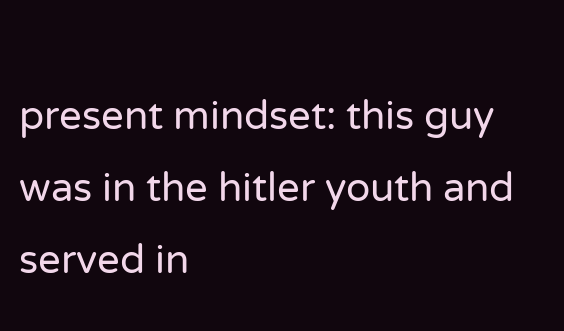present mindset: this guy was in the hitler youth and served in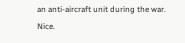an anti-aircraft unit during the war. Nice.